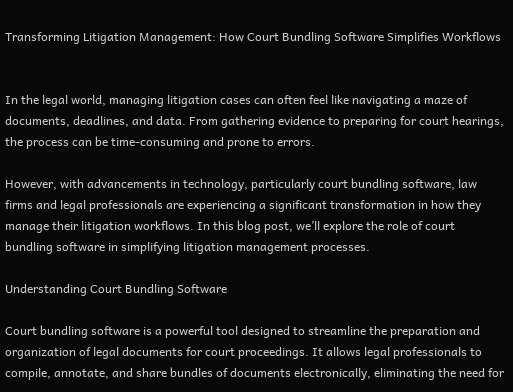Transforming Litigation Management: How Court Bundling Software Simplifies Workflows


In the legal world, managing litigation cases can often feel like navigating a maze of documents, deadlines, and data. From gathering evidence to preparing for court hearings, the process can be time-consuming and prone to errors.

However, with advancements in technology, particularly court bundling software, law firms and legal professionals are experiencing a significant transformation in how they manage their litigation workflows. In this blog post, we’ll explore the role of court bundling software in simplifying litigation management processes.

Understanding Court Bundling Software

Court bundling software is a powerful tool designed to streamline the preparation and organization of legal documents for court proceedings. It allows legal professionals to compile, annotate, and share bundles of documents electronically, eliminating the need for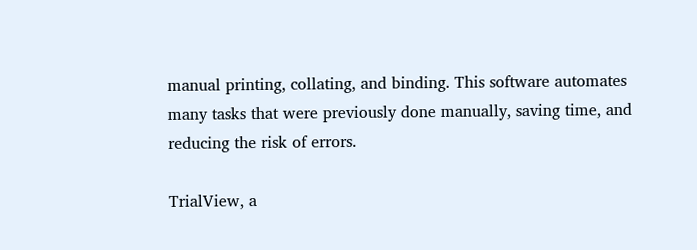manual printing, collating, and binding. This software automates many tasks that were previously done manually, saving time, and reducing the risk of errors.

TrialView, a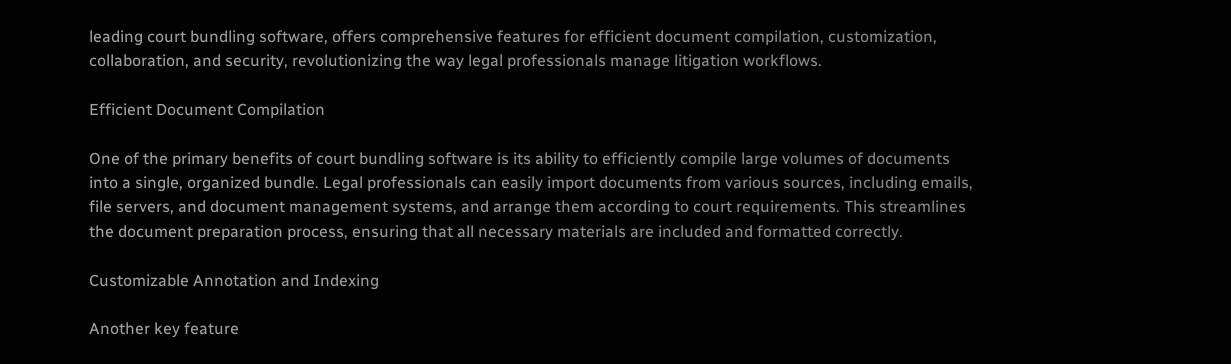leading court bundling software, offers comprehensive features for efficient document compilation, customization, collaboration, and security, revolutionizing the way legal professionals manage litigation workflows.

Efficient Document Compilation

One of the primary benefits of court bundling software is its ability to efficiently compile large volumes of documents into a single, organized bundle. Legal professionals can easily import documents from various sources, including emails, file servers, and document management systems, and arrange them according to court requirements. This streamlines the document preparation process, ensuring that all necessary materials are included and formatted correctly.

Customizable Annotation and Indexing

Another key feature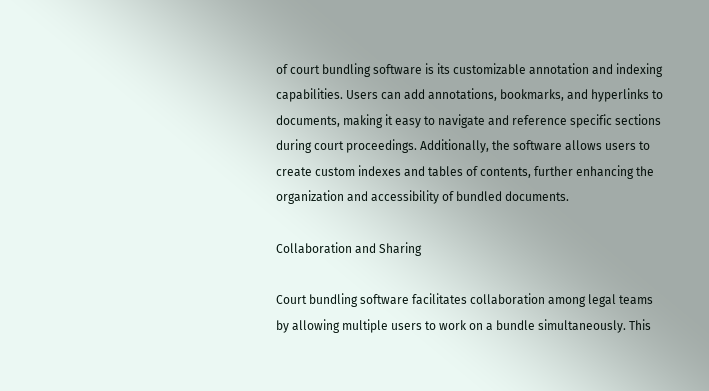of court bundling software is its customizable annotation and indexing capabilities. Users can add annotations, bookmarks, and hyperlinks to documents, making it easy to navigate and reference specific sections during court proceedings. Additionally, the software allows users to create custom indexes and tables of contents, further enhancing the organization and accessibility of bundled documents.

Collaboration and Sharing

Court bundling software facilitates collaboration among legal teams by allowing multiple users to work on a bundle simultaneously. This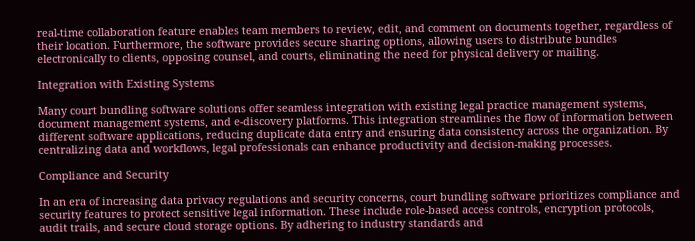real-time collaboration feature enables team members to review, edit, and comment on documents together, regardless of their location. Furthermore, the software provides secure sharing options, allowing users to distribute bundles electronically to clients, opposing counsel, and courts, eliminating the need for physical delivery or mailing.

Integration with Existing Systems

Many court bundling software solutions offer seamless integration with existing legal practice management systems, document management systems, and e-discovery platforms. This integration streamlines the flow of information between different software applications, reducing duplicate data entry and ensuring data consistency across the organization. By centralizing data and workflows, legal professionals can enhance productivity and decision-making processes.

Compliance and Security

In an era of increasing data privacy regulations and security concerns, court bundling software prioritizes compliance and security features to protect sensitive legal information. These include role-based access controls, encryption protocols, audit trails, and secure cloud storage options. By adhering to industry standards and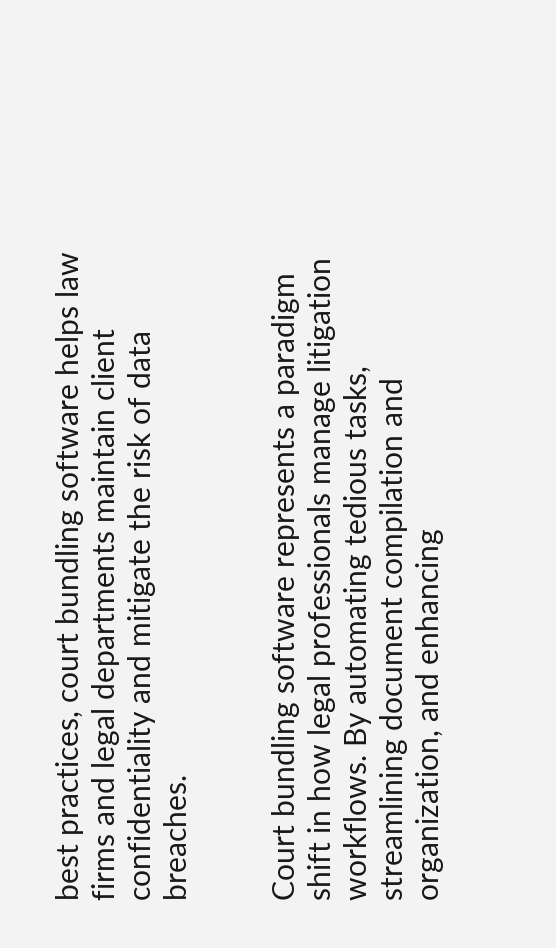best practices, court bundling software helps law firms and legal departments maintain client confidentiality and mitigate the risk of data breaches.


Court bundling software represents a paradigm shift in how legal professionals manage litigation workflows. By automating tedious tasks, streamlining document compilation and organization, and enhancing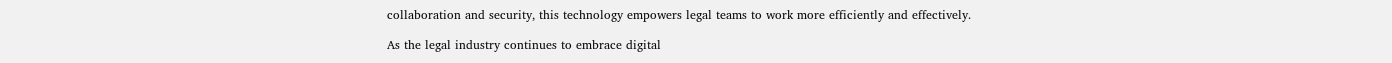collaboration and security, this technology empowers legal teams to work more efficiently and effectively.

As the legal industry continues to embrace digital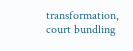transformation, court bundling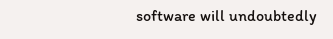software will undoubtedly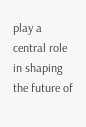play a central role in shaping the future of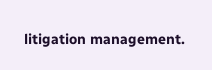litigation management.